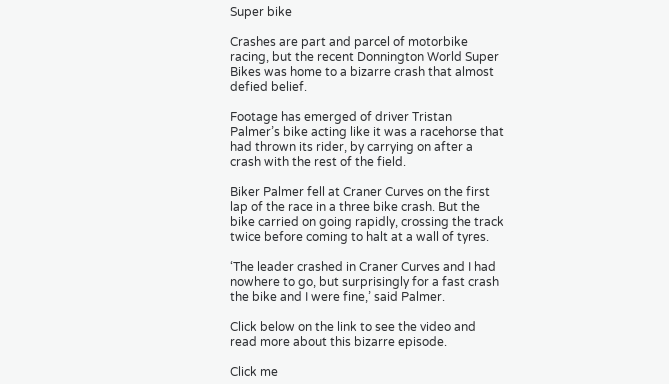Super bike

Crashes are part and parcel of motorbike racing, but the recent Donnington World Super Bikes was home to a bizarre crash that almost defied belief.

Footage has emerged of driver Tristan Palmer’s bike acting like it was a racehorse that had thrown its rider, by carrying on after a crash with the rest of the field.

Biker Palmer fell at Craner Curves on the first lap of the race in a three bike crash. But the bike carried on going rapidly, crossing the track twice before coming to halt at a wall of tyres.

‘The leader crashed in Craner Curves and I had nowhere to go, but surprisingly for a fast crash the bike and I were fine,’ said Palmer.

Click below on the link to see the video and read more about this bizarre episode.

Click me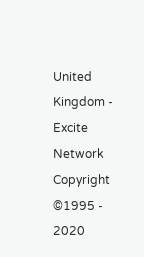United Kingdom - Excite Network Copyright ©1995 - 2020